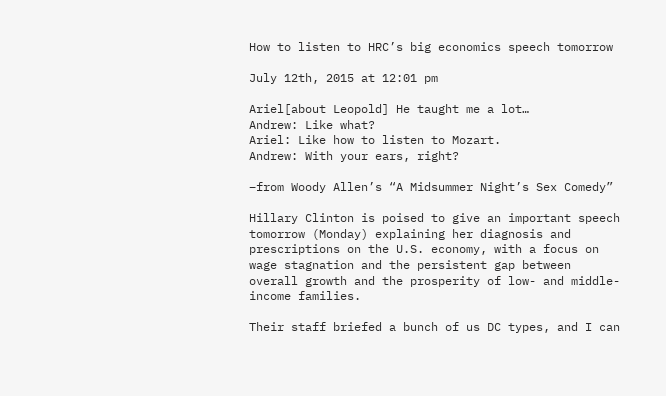How to listen to HRC’s big economics speech tomorrow

July 12th, 2015 at 12:01 pm

Ariel[about Leopold] He taught me a lot…
Andrew: Like what?
Ariel: Like how to listen to Mozart.
Andrew: With your ears, right?

–from Woody Allen’s “A Midsummer Night’s Sex Comedy”

Hillary Clinton is poised to give an important speech tomorrow (Monday) explaining her diagnosis and prescriptions on the U.S. economy, with a focus on wage stagnation and the persistent gap between overall growth and the prosperity of low- and middle-income families.

Their staff briefed a bunch of us DC types, and I can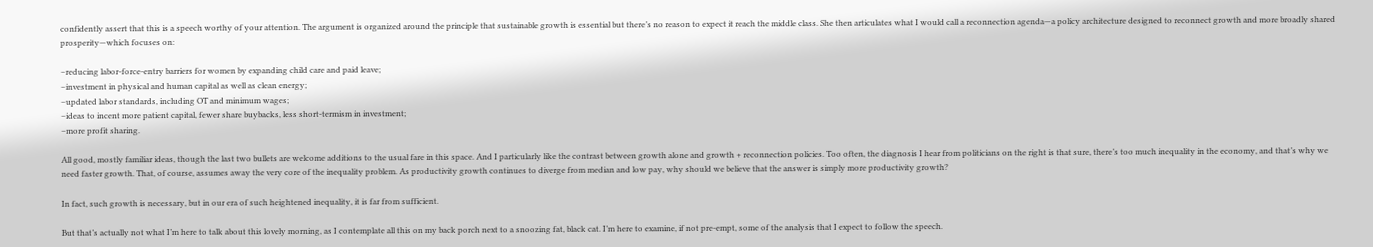confidently assert that this is a speech worthy of your attention. The argument is organized around the principle that sustainable growth is essential but there’s no reason to expect it reach the middle class. She then articulates what I would call a reconnection agenda—a policy architecture designed to reconnect growth and more broadly shared prosperity—which focuses on:

–reducing labor-force-entry barriers for women by expanding child care and paid leave;
–investment in physical and human capital as well as clean energy;
–updated labor standards, including OT and minimum wages;
–ideas to incent more patient capital, fewer share buybacks, less short-termism in investment;
–more profit sharing.

All good, mostly familiar ideas, though the last two bullets are welcome additions to the usual fare in this space. And I particularly like the contrast between growth alone and growth + reconnection policies. Too often, the diagnosis I hear from politicians on the right is that sure, there’s too much inequality in the economy, and that’s why we need faster growth. That, of course, assumes away the very core of the inequality problem. As productivity growth continues to diverge from median and low pay, why should we believe that the answer is simply more productivity growth?

In fact, such growth is necessary, but in our era of such heightened inequality, it is far from sufficient.

But that’s actually not what I’m here to talk about this lovely morning, as I contemplate all this on my back porch next to a snoozing fat, black cat. I’m here to examine, if not pre-empt, some of the analysis that I expect to follow the speech.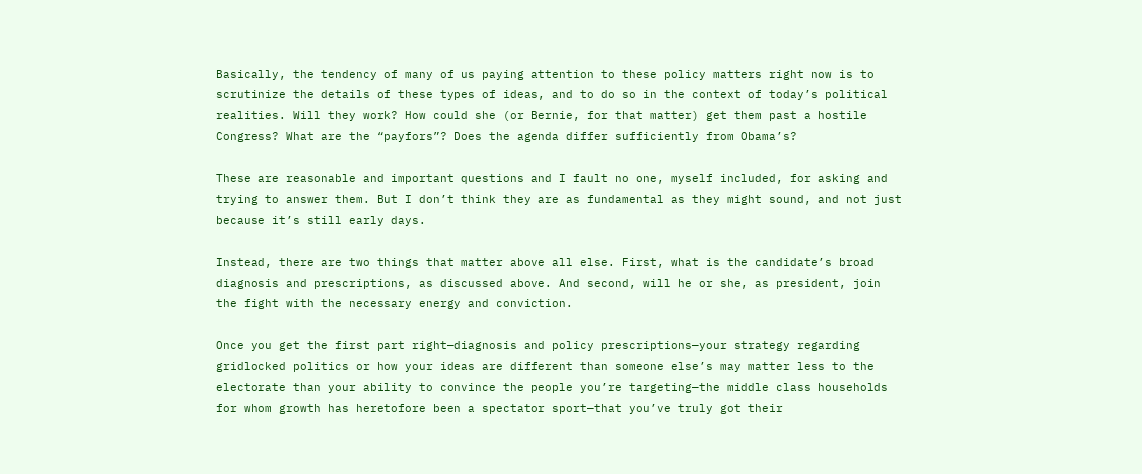Basically, the tendency of many of us paying attention to these policy matters right now is to scrutinize the details of these types of ideas, and to do so in the context of today’s political realities. Will they work? How could she (or Bernie, for that matter) get them past a hostile Congress? What are the “payfors”? Does the agenda differ sufficiently from Obama’s?

These are reasonable and important questions and I fault no one, myself included, for asking and trying to answer them. But I don’t think they are as fundamental as they might sound, and not just because it’s still early days.

Instead, there are two things that matter above all else. First, what is the candidate’s broad diagnosis and prescriptions, as discussed above. And second, will he or she, as president, join the fight with the necessary energy and conviction.

Once you get the first part right—diagnosis and policy prescriptions—your strategy regarding gridlocked politics or how your ideas are different than someone else’s may matter less to the electorate than your ability to convince the people you’re targeting—the middle class households for whom growth has heretofore been a spectator sport—that you’ve truly got their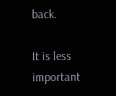back.

It is less important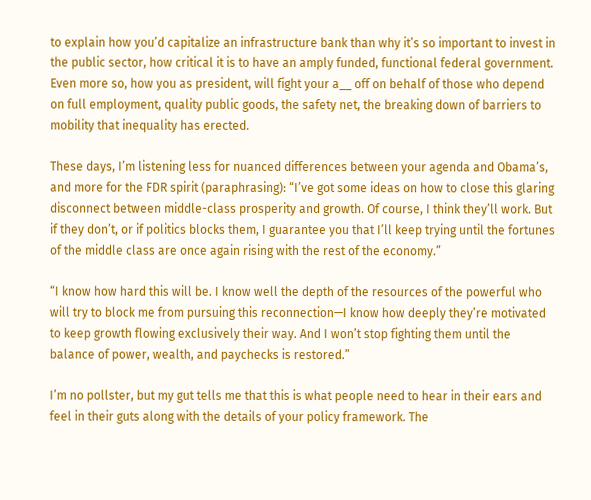to explain how you’d capitalize an infrastructure bank than why it’s so important to invest in the public sector, how critical it is to have an amply funded, functional federal government. Even more so, how you as president, will fight your a__ off on behalf of those who depend on full employment, quality public goods, the safety net, the breaking down of barriers to mobility that inequality has erected.

These days, I’m listening less for nuanced differences between your agenda and Obama’s, and more for the FDR spirit (paraphrasing): “I’ve got some ideas on how to close this glaring disconnect between middle-class prosperity and growth. Of course, I think they’ll work. But if they don’t, or if politics blocks them, I guarantee you that I’ll keep trying until the fortunes of the middle class are once again rising with the rest of the economy.”

“I know how hard this will be. I know well the depth of the resources of the powerful who will try to block me from pursuing this reconnection—I know how deeply they’re motivated to keep growth flowing exclusively their way. And I won’t stop fighting them until the balance of power, wealth, and paychecks is restored.”

I’m no pollster, but my gut tells me that this is what people need to hear in their ears and feel in their guts along with the details of your policy framework. The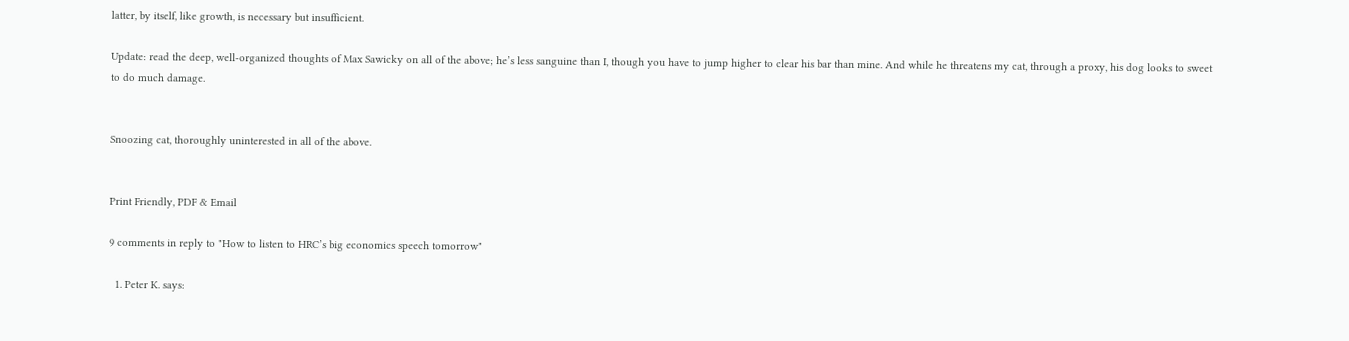latter, by itself, like growth, is necessary but insufficient.

Update: read the deep, well-organized thoughts of Max Sawicky on all of the above; he’s less sanguine than I, though you have to jump higher to clear his bar than mine. And while he threatens my cat, through a proxy, his dog looks to sweet to do much damage.


Snoozing cat, thoroughly uninterested in all of the above.


Print Friendly, PDF & Email

9 comments in reply to "How to listen to HRC’s big economics speech tomorrow"

  1. Peter K. says: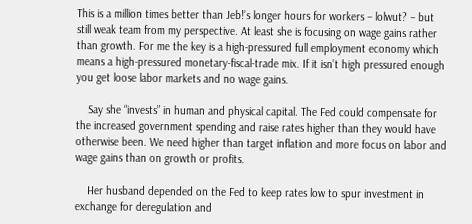This is a million times better than Jeb!’s longer hours for workers – lolwut? – but still weak team from my perspective. At least she is focusing on wage gains rather than growth. For me the key is a high-pressured full employment economy which means a high-pressured monetary-fiscal-trade mix. If it isn’t high pressured enough you get loose labor markets and no wage gains.

    Say she “invests” in human and physical capital. The Fed could compensate for the increased government spending and raise rates higher than they would have otherwise been. We need higher than target inflation and more focus on labor and wage gains than on growth or profits.

    Her husband depended on the Fed to keep rates low to spur investment in exchange for deregulation and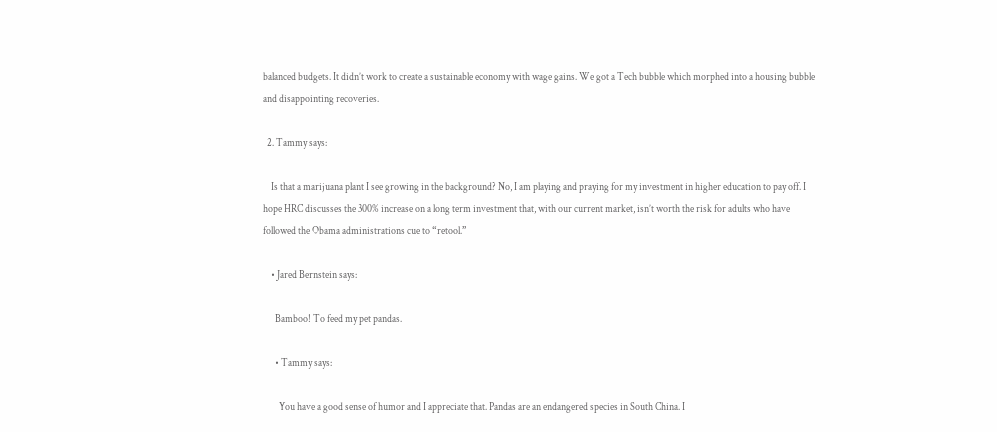balanced budgets. It didn’t work to create a sustainable economy with wage gains. We got a Tech bubble which morphed into a housing bubble and disappointing recoveries.

  2. Tammy says:

    Is that a marijuana plant I see growing in the background? No, I am playing and praying for my investment in higher education to pay off. I hope HRC discusses the 300% increase on a long term investment that, with our current market, isn’t worth the risk for adults who have followed the Obama administrations cue to “retool.”

    • Jared Bernstein says:

      Bamboo! To feed my pet pandas.

      • Tammy says:

        You have a good sense of humor and I appreciate that. Pandas are an endangered species in South China. I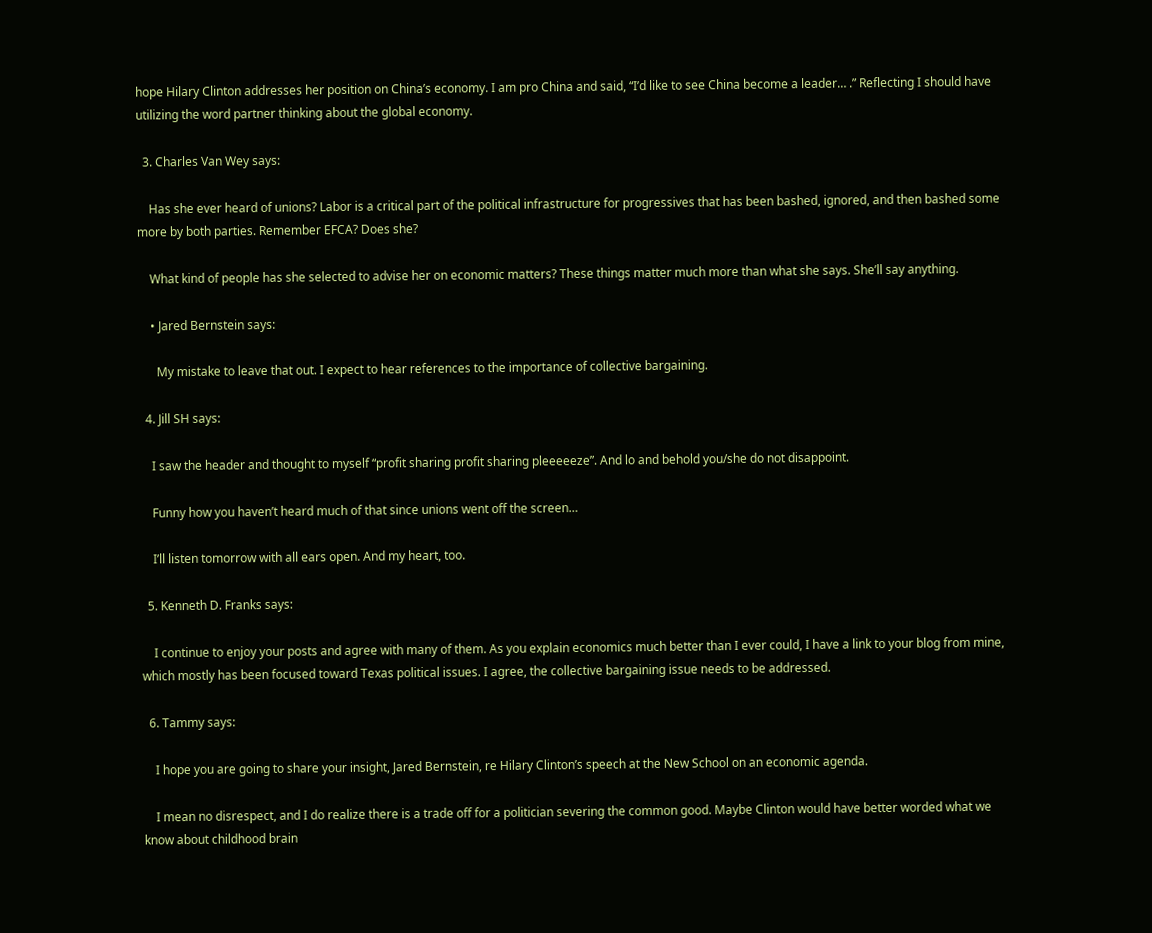hope Hilary Clinton addresses her position on China’s economy. I am pro China and said, “I’d like to see China become a leader… .” Reflecting I should have utilizing the word partner thinking about the global economy.

  3. Charles Van Wey says:

    Has she ever heard of unions? Labor is a critical part of the political infrastructure for progressives that has been bashed, ignored, and then bashed some more by both parties. Remember EFCA? Does she?

    What kind of people has she selected to advise her on economic matters? These things matter much more than what she says. She’ll say anything.

    • Jared Bernstein says:

      My mistake to leave that out. I expect to hear references to the importance of collective bargaining.

  4. Jill SH says:

    I saw the header and thought to myself “profit sharing profit sharing pleeeeeze”. And lo and behold you/she do not disappoint.

    Funny how you haven’t heard much of that since unions went off the screen…

    I’ll listen tomorrow with all ears open. And my heart, too.

  5. Kenneth D. Franks says:

    I continue to enjoy your posts and agree with many of them. As you explain economics much better than I ever could, I have a link to your blog from mine, which mostly has been focused toward Texas political issues. I agree, the collective bargaining issue needs to be addressed.

  6. Tammy says:

    I hope you are going to share your insight, Jared Bernstein, re Hilary Clinton’s speech at the New School on an economic agenda.

    I mean no disrespect, and I do realize there is a trade off for a politician severing the common good. Maybe Clinton would have better worded what we know about childhood brain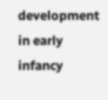development in early infancy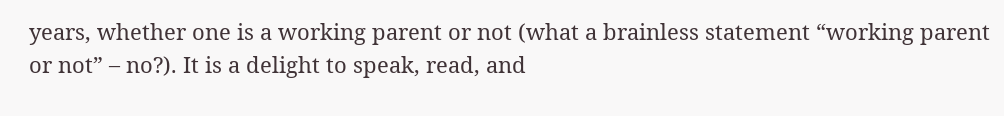years, whether one is a working parent or not (what a brainless statement “working parent or not” – no?). It is a delight to speak, read, and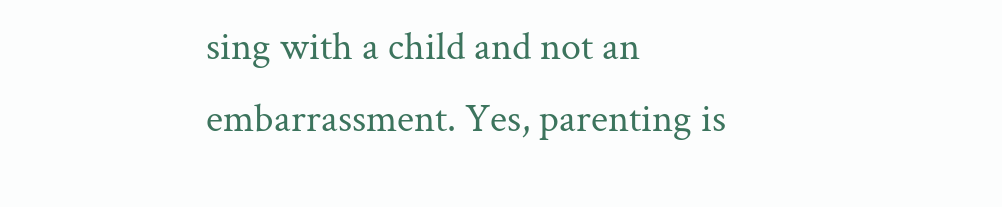sing with a child and not an embarrassment. Yes, parenting is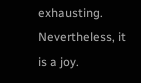exhausting. Nevertheless, it is a joy.